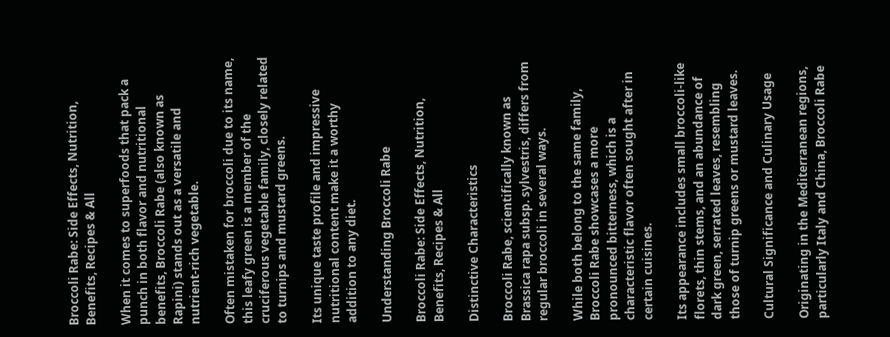Broccoli Rabe: Side Effects, Nutrition, Benefits, Recipes & All

When it comes to superfoods that pack a punch in both flavor and nutritional benefits, Broccoli Rabe (also known as Rapini) stands out as a versatile and nutrient-rich vegetable.

Often mistaken for broccoli due to its name, this leafy green is a member of the cruciferous vegetable family, closely related to turnips and mustard greens.

Its unique taste profile and impressive nutritional content make it a worthy addition to any diet.

Understanding Broccoli Rabe

Broccoli Rabe: Side Effects, Nutrition, Benefits, Recipes & All

Distinctive Characteristics

Broccoli Rabe, scientifically known as Brassica rapa subsp. sylvestris, differs from regular broccoli in several ways.

While both belong to the same family, Broccoli Rabe showcases a more pronounced bitterness, which is a characteristic flavor often sought after in certain cuisines.

Its appearance includes small broccoli-like florets, thin stems, and an abundance of dark green, serrated leaves, resembling those of turnip greens or mustard leaves.

Cultural Significance and Culinary Usage

Originating in the Mediterranean regions, particularly Italy and China, Broccoli Rabe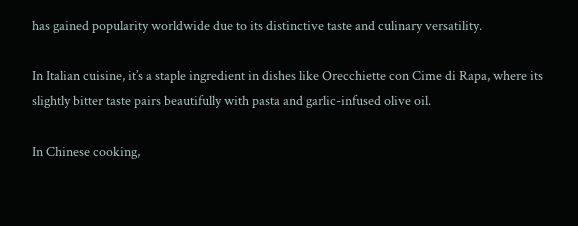has gained popularity worldwide due to its distinctive taste and culinary versatility.

In Italian cuisine, it’s a staple ingredient in dishes like Orecchiette con Cime di Rapa, where its slightly bitter taste pairs beautifully with pasta and garlic-infused olive oil.

In Chinese cooking,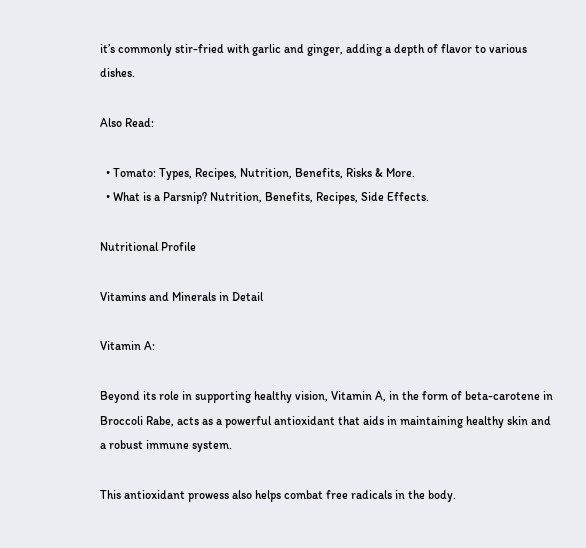it’s commonly stir-fried with garlic and ginger, adding a depth of flavor to various dishes.

Also Read:

  • Tomato: Types, Recipes, Nutrition, Benefits, Risks & More.
  • What is a Parsnip? Nutrition, Benefits, Recipes, Side Effects.

Nutritional Profile

Vitamins and Minerals in Detail

Vitamin A:

Beyond its role in supporting healthy vision, Vitamin A, in the form of beta-carotene in Broccoli Rabe, acts as a powerful antioxidant that aids in maintaining healthy skin and a robust immune system.

This antioxidant prowess also helps combat free radicals in the body.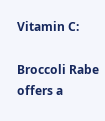Vitamin C:

Broccoli Rabe offers a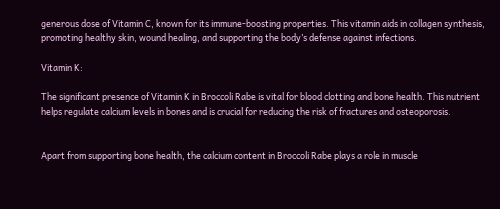generous dose of Vitamin C, known for its immune-boosting properties. This vitamin aids in collagen synthesis, promoting healthy skin, wound healing, and supporting the body’s defense against infections.

Vitamin K:

The significant presence of Vitamin K in Broccoli Rabe is vital for blood clotting and bone health. This nutrient helps regulate calcium levels in bones and is crucial for reducing the risk of fractures and osteoporosis.


Apart from supporting bone health, the calcium content in Broccoli Rabe plays a role in muscle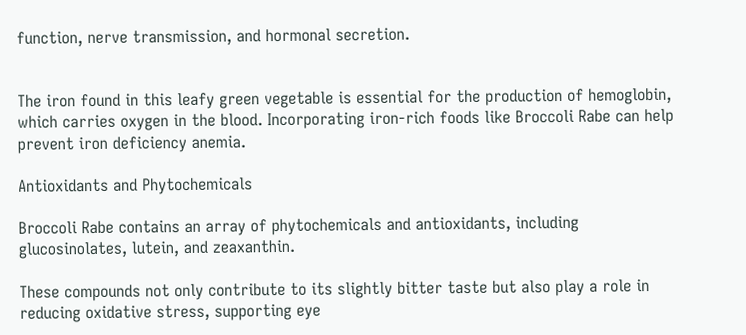function, nerve transmission, and hormonal secretion.


The iron found in this leafy green vegetable is essential for the production of hemoglobin, which carries oxygen in the blood. Incorporating iron-rich foods like Broccoli Rabe can help prevent iron deficiency anemia.

Antioxidants and Phytochemicals

Broccoli Rabe contains an array of phytochemicals and antioxidants, including glucosinolates, lutein, and zeaxanthin.

These compounds not only contribute to its slightly bitter taste but also play a role in reducing oxidative stress, supporting eye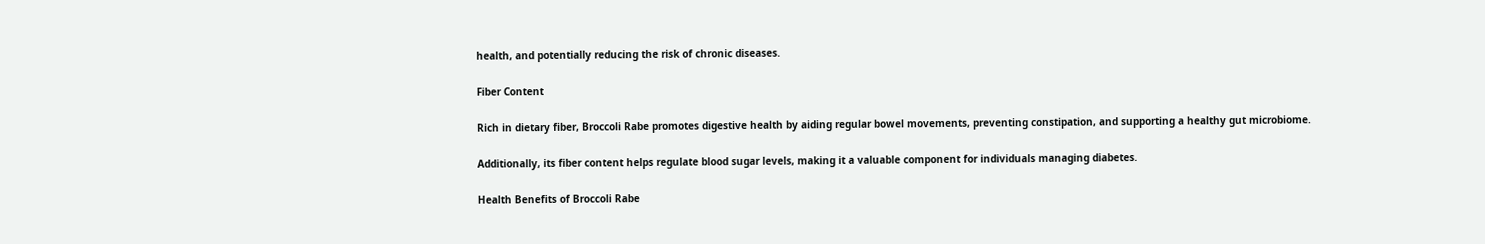health, and potentially reducing the risk of chronic diseases.

Fiber Content

Rich in dietary fiber, Broccoli Rabe promotes digestive health by aiding regular bowel movements, preventing constipation, and supporting a healthy gut microbiome.

Additionally, its fiber content helps regulate blood sugar levels, making it a valuable component for individuals managing diabetes.

Health Benefits of Broccoli Rabe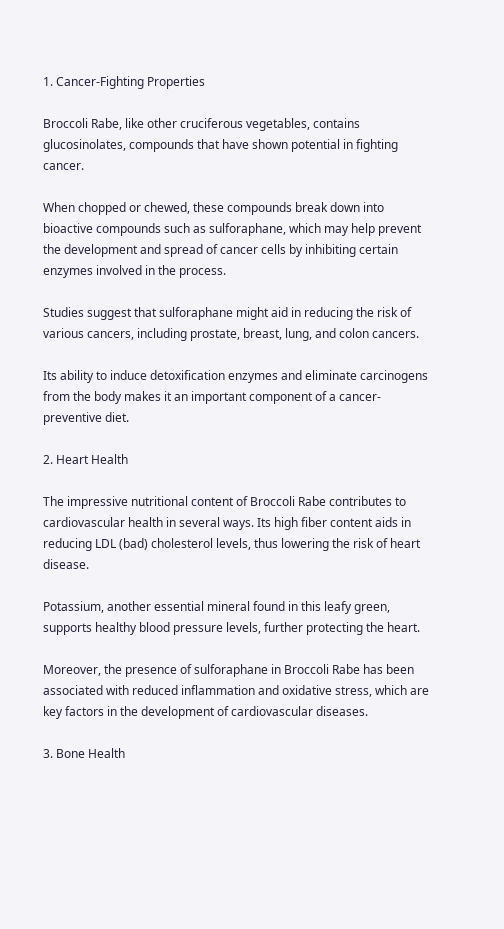1. Cancer-Fighting Properties

Broccoli Rabe, like other cruciferous vegetables, contains glucosinolates, compounds that have shown potential in fighting cancer.

When chopped or chewed, these compounds break down into bioactive compounds such as sulforaphane, which may help prevent the development and spread of cancer cells by inhibiting certain enzymes involved in the process.

Studies suggest that sulforaphane might aid in reducing the risk of various cancers, including prostate, breast, lung, and colon cancers.

Its ability to induce detoxification enzymes and eliminate carcinogens from the body makes it an important component of a cancer-preventive diet.

2. Heart Health

The impressive nutritional content of Broccoli Rabe contributes to cardiovascular health in several ways. Its high fiber content aids in reducing LDL (bad) cholesterol levels, thus lowering the risk of heart disease.

Potassium, another essential mineral found in this leafy green, supports healthy blood pressure levels, further protecting the heart.

Moreover, the presence of sulforaphane in Broccoli Rabe has been associated with reduced inflammation and oxidative stress, which are key factors in the development of cardiovascular diseases.

3. Bone Health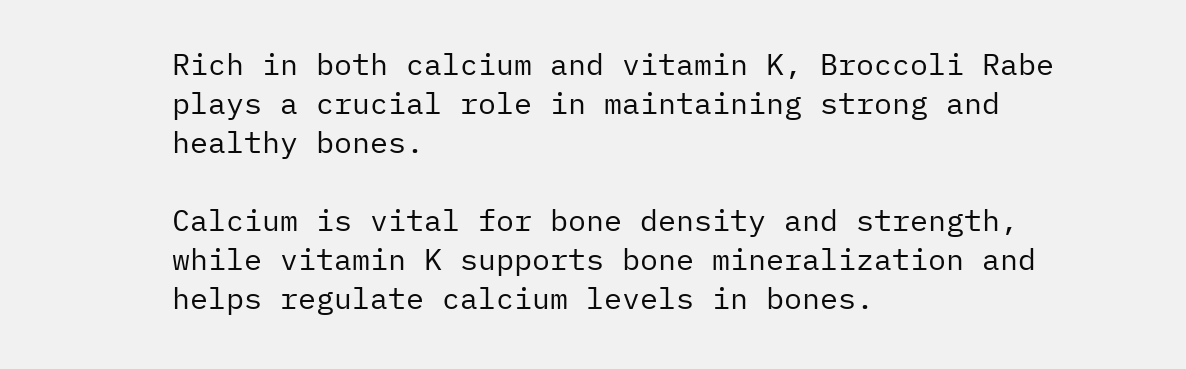Rich in both calcium and vitamin K, Broccoli Rabe plays a crucial role in maintaining strong and healthy bones.

Calcium is vital for bone density and strength, while vitamin K supports bone mineralization and helps regulate calcium levels in bones.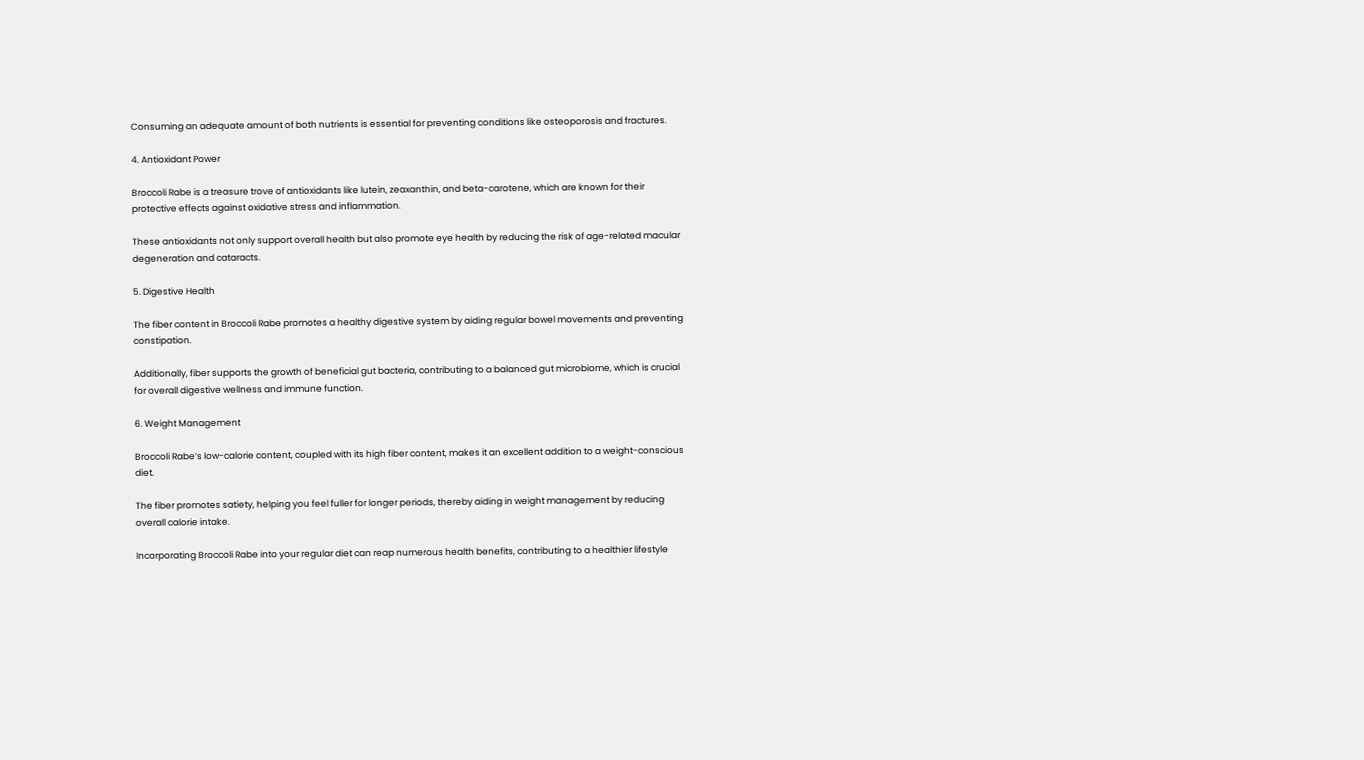Consuming an adequate amount of both nutrients is essential for preventing conditions like osteoporosis and fractures.

4. Antioxidant Power

Broccoli Rabe is a treasure trove of antioxidants like lutein, zeaxanthin, and beta-carotene, which are known for their protective effects against oxidative stress and inflammation.

These antioxidants not only support overall health but also promote eye health by reducing the risk of age-related macular degeneration and cataracts.

5. Digestive Health

The fiber content in Broccoli Rabe promotes a healthy digestive system by aiding regular bowel movements and preventing constipation.

Additionally, fiber supports the growth of beneficial gut bacteria, contributing to a balanced gut microbiome, which is crucial for overall digestive wellness and immune function.

6. Weight Management

Broccoli Rabe’s low-calorie content, coupled with its high fiber content, makes it an excellent addition to a weight-conscious diet.

The fiber promotes satiety, helping you feel fuller for longer periods, thereby aiding in weight management by reducing overall calorie intake.

Incorporating Broccoli Rabe into your regular diet can reap numerous health benefits, contributing to a healthier lifestyle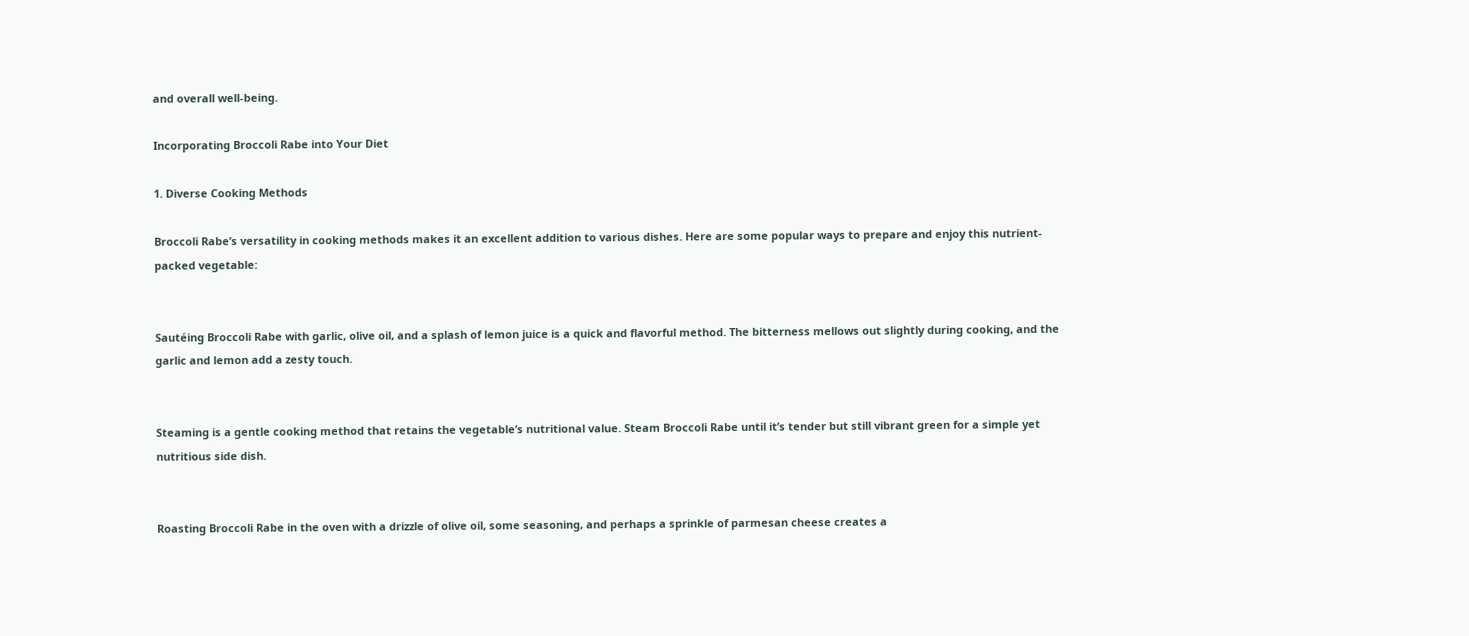and overall well-being.

Incorporating Broccoli Rabe into Your Diet

1. Diverse Cooking Methods

Broccoli Rabe’s versatility in cooking methods makes it an excellent addition to various dishes. Here are some popular ways to prepare and enjoy this nutrient-packed vegetable:


Sautéing Broccoli Rabe with garlic, olive oil, and a splash of lemon juice is a quick and flavorful method. The bitterness mellows out slightly during cooking, and the garlic and lemon add a zesty touch.


Steaming is a gentle cooking method that retains the vegetable’s nutritional value. Steam Broccoli Rabe until it’s tender but still vibrant green for a simple yet nutritious side dish.


Roasting Broccoli Rabe in the oven with a drizzle of olive oil, some seasoning, and perhaps a sprinkle of parmesan cheese creates a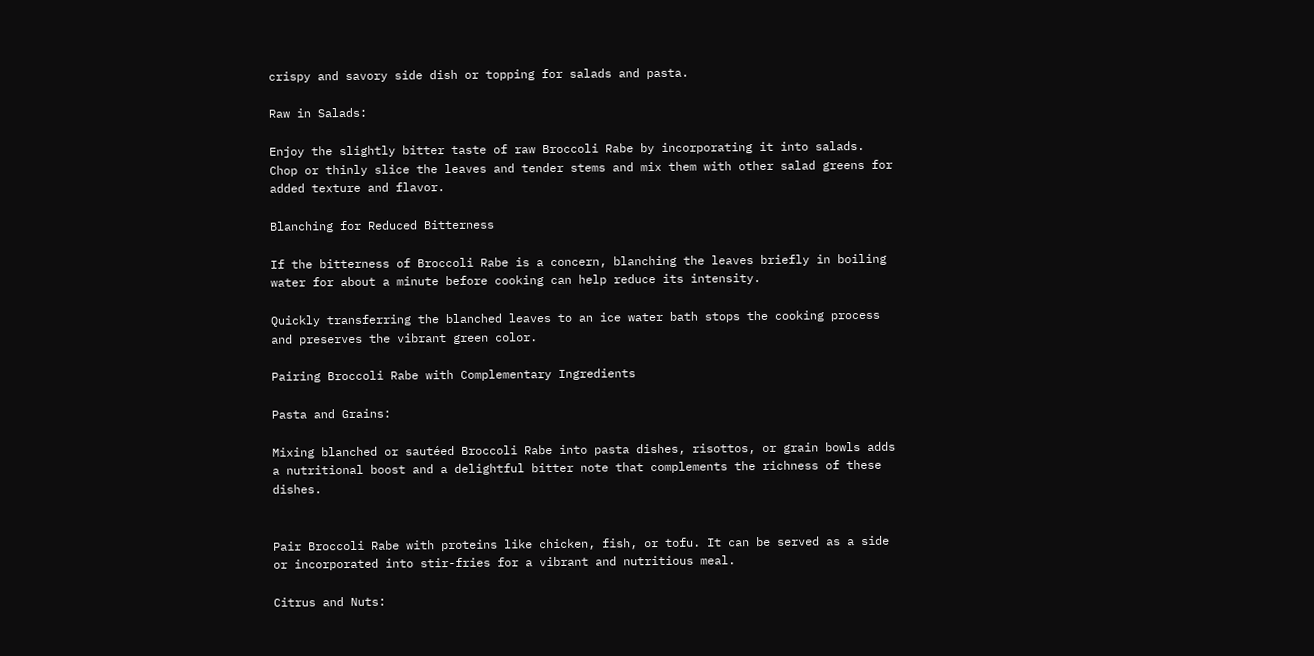crispy and savory side dish or topping for salads and pasta.

Raw in Salads:

Enjoy the slightly bitter taste of raw Broccoli Rabe by incorporating it into salads. Chop or thinly slice the leaves and tender stems and mix them with other salad greens for added texture and flavor.

Blanching for Reduced Bitterness

If the bitterness of Broccoli Rabe is a concern, blanching the leaves briefly in boiling water for about a minute before cooking can help reduce its intensity.

Quickly transferring the blanched leaves to an ice water bath stops the cooking process and preserves the vibrant green color.

Pairing Broccoli Rabe with Complementary Ingredients

Pasta and Grains:

Mixing blanched or sautéed Broccoli Rabe into pasta dishes, risottos, or grain bowls adds a nutritional boost and a delightful bitter note that complements the richness of these dishes.


Pair Broccoli Rabe with proteins like chicken, fish, or tofu. It can be served as a side or incorporated into stir-fries for a vibrant and nutritious meal.

Citrus and Nuts: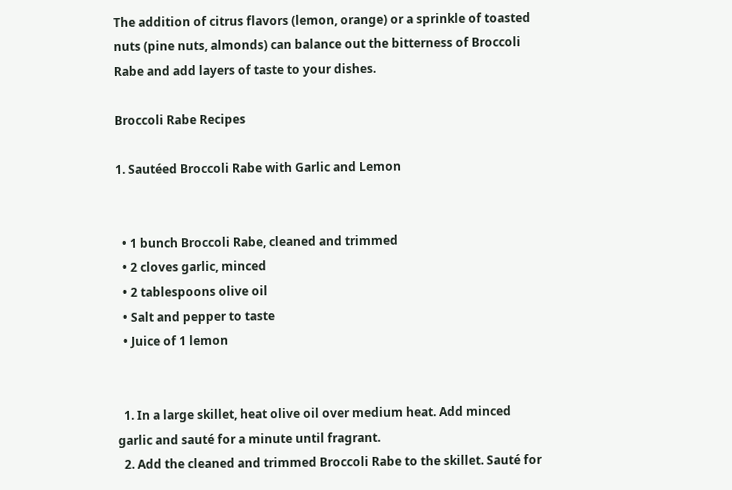The addition of citrus flavors (lemon, orange) or a sprinkle of toasted nuts (pine nuts, almonds) can balance out the bitterness of Broccoli Rabe and add layers of taste to your dishes.

Broccoli Rabe Recipes

1. Sautéed Broccoli Rabe with Garlic and Lemon


  • 1 bunch Broccoli Rabe, cleaned and trimmed
  • 2 cloves garlic, minced
  • 2 tablespoons olive oil
  • Salt and pepper to taste
  • Juice of 1 lemon


  1. In a large skillet, heat olive oil over medium heat. Add minced garlic and sauté for a minute until fragrant.
  2. Add the cleaned and trimmed Broccoli Rabe to the skillet. Sauté for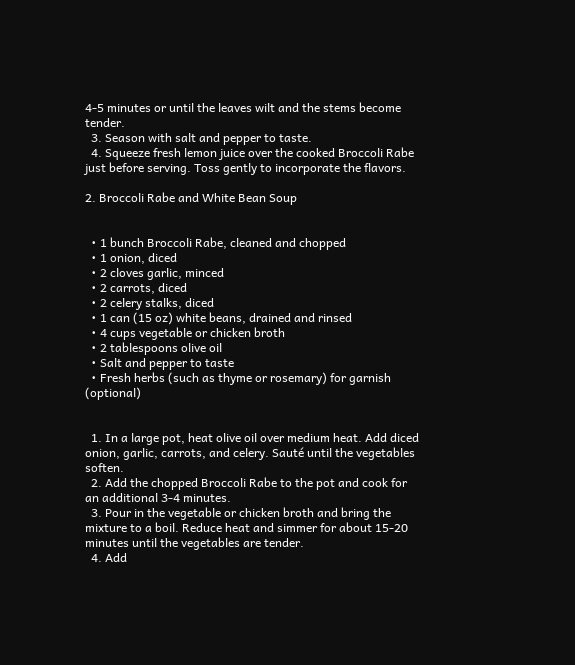4-5 minutes or until the leaves wilt and the stems become tender.
  3. Season with salt and pepper to taste.
  4. Squeeze fresh lemon juice over the cooked Broccoli Rabe just before serving. Toss gently to incorporate the flavors.

2. Broccoli Rabe and White Bean Soup


  • 1 bunch Broccoli Rabe, cleaned and chopped
  • 1 onion, diced
  • 2 cloves garlic, minced
  • 2 carrots, diced
  • 2 celery stalks, diced
  • 1 can (15 oz) white beans, drained and rinsed
  • 4 cups vegetable or chicken broth
  • 2 tablespoons olive oil
  • Salt and pepper to taste
  • Fresh herbs (such as thyme or rosemary) for garnish (optional)


  1. In a large pot, heat olive oil over medium heat. Add diced onion, garlic, carrots, and celery. Sauté until the vegetables soften.
  2. Add the chopped Broccoli Rabe to the pot and cook for an additional 3-4 minutes.
  3. Pour in the vegetable or chicken broth and bring the mixture to a boil. Reduce heat and simmer for about 15-20 minutes until the vegetables are tender.
  4. Add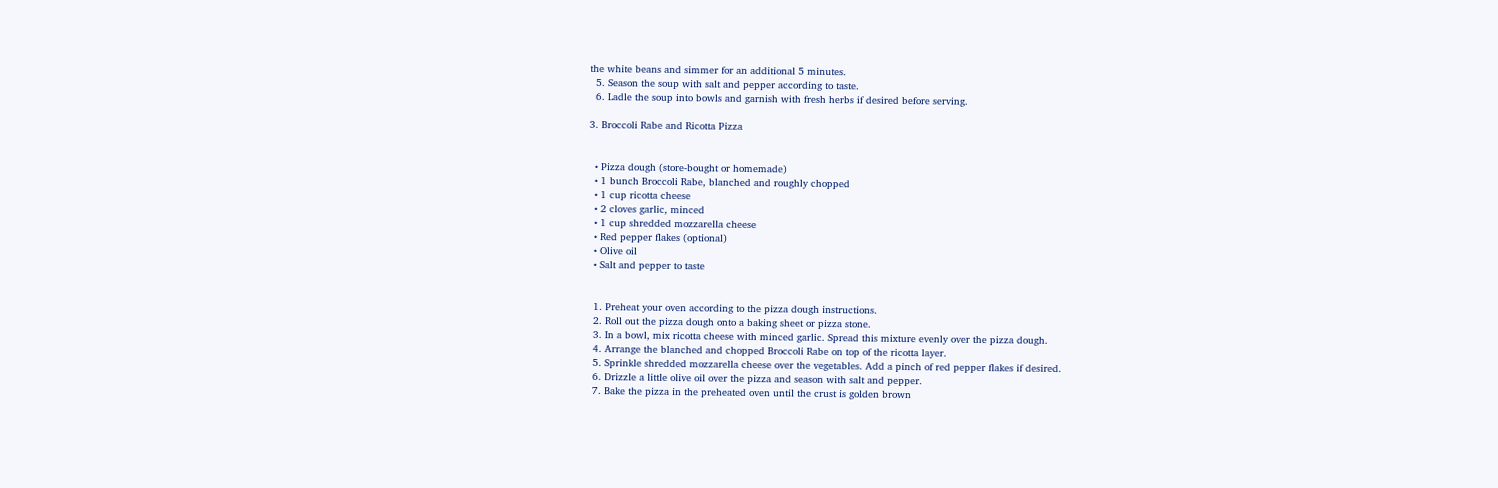the white beans and simmer for an additional 5 minutes.
  5. Season the soup with salt and pepper according to taste.
  6. Ladle the soup into bowls and garnish with fresh herbs if desired before serving.

3. Broccoli Rabe and Ricotta Pizza


  • Pizza dough (store-bought or homemade)
  • 1 bunch Broccoli Rabe, blanched and roughly chopped
  • 1 cup ricotta cheese
  • 2 cloves garlic, minced
  • 1 cup shredded mozzarella cheese
  • Red pepper flakes (optional)
  • Olive oil
  • Salt and pepper to taste


  1. Preheat your oven according to the pizza dough instructions.
  2. Roll out the pizza dough onto a baking sheet or pizza stone.
  3. In a bowl, mix ricotta cheese with minced garlic. Spread this mixture evenly over the pizza dough.
  4. Arrange the blanched and chopped Broccoli Rabe on top of the ricotta layer.
  5. Sprinkle shredded mozzarella cheese over the vegetables. Add a pinch of red pepper flakes if desired.
  6. Drizzle a little olive oil over the pizza and season with salt and pepper.
  7. Bake the pizza in the preheated oven until the crust is golden brown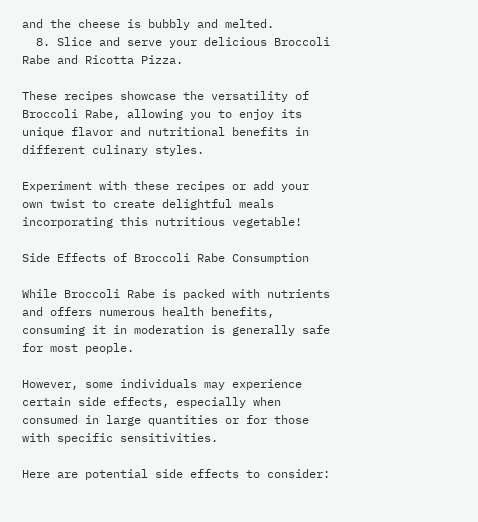and the cheese is bubbly and melted.
  8. Slice and serve your delicious Broccoli Rabe and Ricotta Pizza.

These recipes showcase the versatility of Broccoli Rabe, allowing you to enjoy its unique flavor and nutritional benefits in different culinary styles.

Experiment with these recipes or add your own twist to create delightful meals incorporating this nutritious vegetable!

Side Effects of Broccoli Rabe Consumption

While Broccoli Rabe is packed with nutrients and offers numerous health benefits, consuming it in moderation is generally safe for most people.

However, some individuals may experience certain side effects, especially when consumed in large quantities or for those with specific sensitivities.

Here are potential side effects to consider: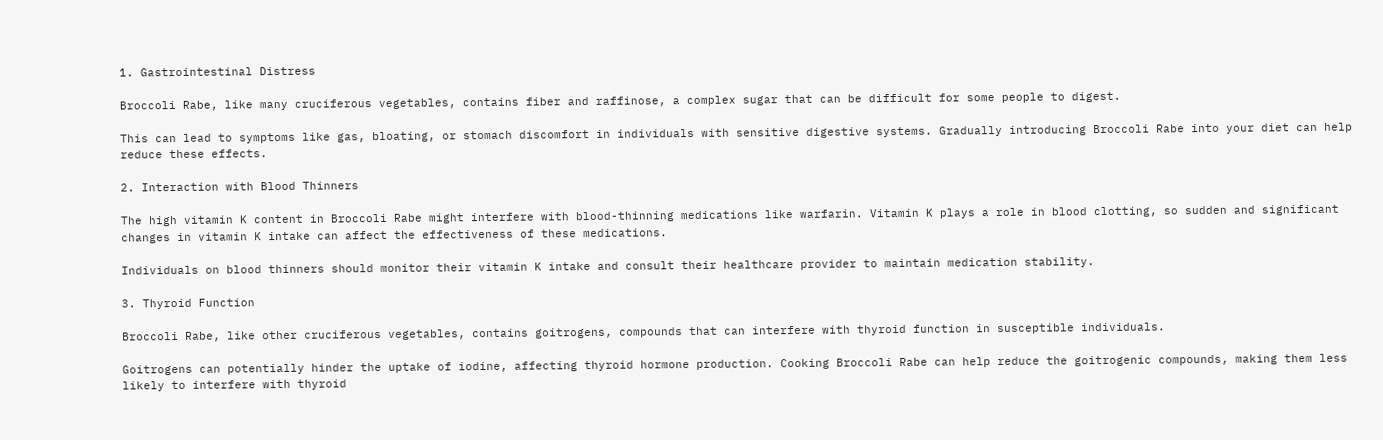1. Gastrointestinal Distress

Broccoli Rabe, like many cruciferous vegetables, contains fiber and raffinose, a complex sugar that can be difficult for some people to digest.

This can lead to symptoms like gas, bloating, or stomach discomfort in individuals with sensitive digestive systems. Gradually introducing Broccoli Rabe into your diet can help reduce these effects.

2. Interaction with Blood Thinners

The high vitamin K content in Broccoli Rabe might interfere with blood-thinning medications like warfarin. Vitamin K plays a role in blood clotting, so sudden and significant changes in vitamin K intake can affect the effectiveness of these medications.

Individuals on blood thinners should monitor their vitamin K intake and consult their healthcare provider to maintain medication stability.

3. Thyroid Function

Broccoli Rabe, like other cruciferous vegetables, contains goitrogens, compounds that can interfere with thyroid function in susceptible individuals.

Goitrogens can potentially hinder the uptake of iodine, affecting thyroid hormone production. Cooking Broccoli Rabe can help reduce the goitrogenic compounds, making them less likely to interfere with thyroid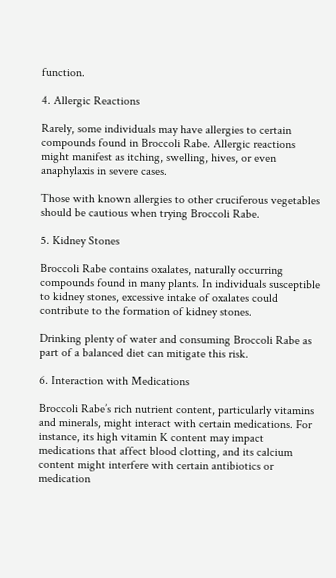function.

4. Allergic Reactions

Rarely, some individuals may have allergies to certain compounds found in Broccoli Rabe. Allergic reactions might manifest as itching, swelling, hives, or even anaphylaxis in severe cases.

Those with known allergies to other cruciferous vegetables should be cautious when trying Broccoli Rabe.

5. Kidney Stones

Broccoli Rabe contains oxalates, naturally occurring compounds found in many plants. In individuals susceptible to kidney stones, excessive intake of oxalates could contribute to the formation of kidney stones.

Drinking plenty of water and consuming Broccoli Rabe as part of a balanced diet can mitigate this risk.

6. Interaction with Medications

Broccoli Rabe’s rich nutrient content, particularly vitamins and minerals, might interact with certain medications. For instance, its high vitamin K content may impact medications that affect blood clotting, and its calcium content might interfere with certain antibiotics or medication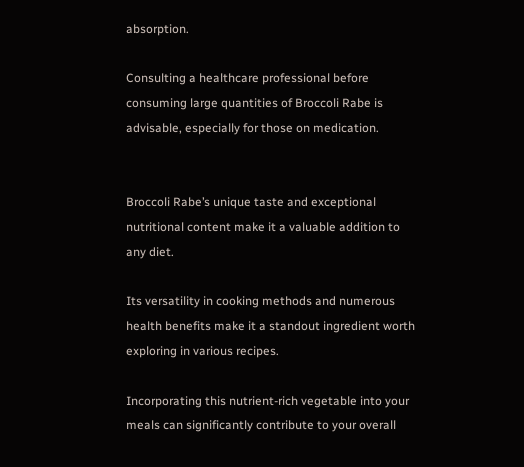absorption.

Consulting a healthcare professional before consuming large quantities of Broccoli Rabe is advisable, especially for those on medication.


Broccoli Rabe’s unique taste and exceptional nutritional content make it a valuable addition to any diet.

Its versatility in cooking methods and numerous health benefits make it a standout ingredient worth exploring in various recipes.

Incorporating this nutrient-rich vegetable into your meals can significantly contribute to your overall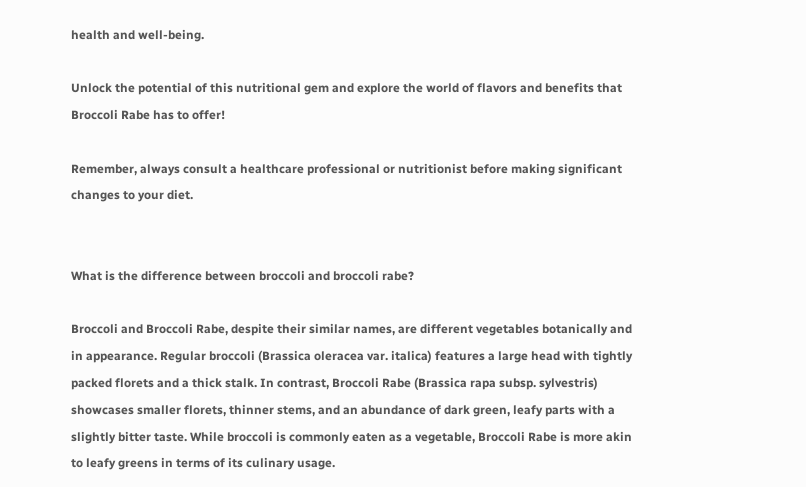health and well-being.

Unlock the potential of this nutritional gem and explore the world of flavors and benefits that Broccoli Rabe has to offer!

Remember, always consult a healthcare professional or nutritionist before making significant changes to your diet.


What is the difference between broccoli and broccoli rabe?

Broccoli and Broccoli Rabe, despite their similar names, are different vegetables botanically and in appearance. Regular broccoli (Brassica oleracea var. italica) features a large head with tightly packed florets and a thick stalk. In contrast, Broccoli Rabe (Brassica rapa subsp. sylvestris) showcases smaller florets, thinner stems, and an abundance of dark green, leafy parts with a slightly bitter taste. While broccoli is commonly eaten as a vegetable, Broccoli Rabe is more akin to leafy greens in terms of its culinary usage.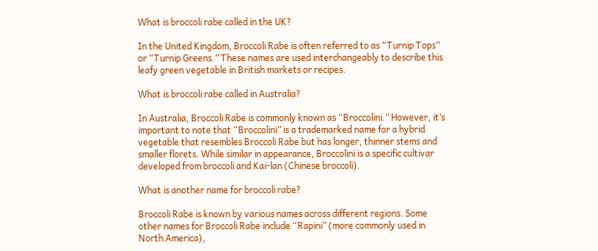What is broccoli rabe called in the UK?

In the United Kingdom, Broccoli Rabe is often referred to as “Turnip Tops” or “Turnip Greens.” These names are used interchangeably to describe this leafy green vegetable in British markets or recipes.

What is broccoli rabe called in Australia?

In Australia, Broccoli Rabe is commonly known as “Broccolini.” However, it’s important to note that “Broccolini” is a trademarked name for a hybrid vegetable that resembles Broccoli Rabe but has longer, thinner stems and smaller florets. While similar in appearance, Broccolini is a specific cultivar developed from broccoli and Kai-lan (Chinese broccoli).

What is another name for broccoli rabe?

Broccoli Rabe is known by various names across different regions. Some other names for Broccoli Rabe include “Rapini” (more commonly used in North America),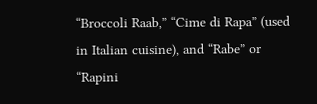“Broccoli Raab,” “Cime di Rapa” (used in Italian cuisine), and “Rabe” or “Rapini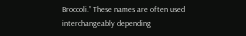Broccoli.” These names are often used interchangeably depending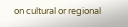on cultural or regional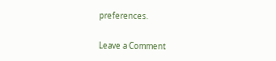preferences.

Leave a Comment